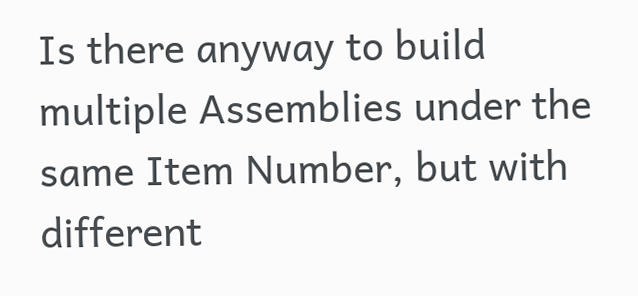Is there anyway to build multiple Assemblies under the same Item Number, but with different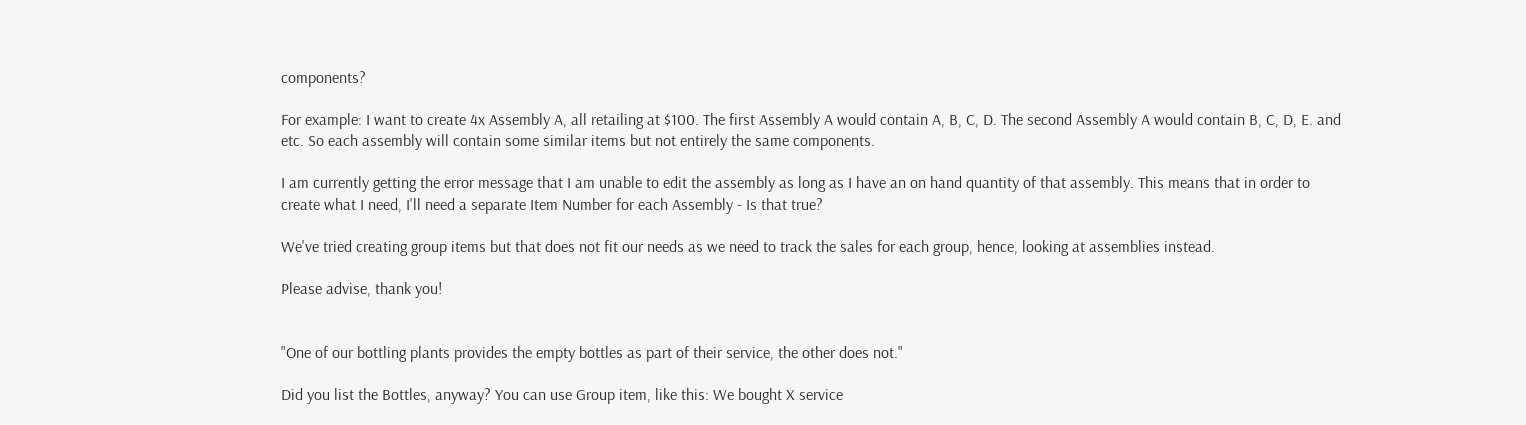components?

For example: I want to create 4x Assembly A, all retailing at $100. The first Assembly A would contain A, B, C, D. The second Assembly A would contain B, C, D, E. and etc. So each assembly will contain some similar items but not entirely the same components.

I am currently getting the error message that I am unable to edit the assembly as long as I have an on hand quantity of that assembly. This means that in order to create what I need, I'll need a separate Item Number for each Assembly - Is that true?

We've tried creating group items but that does not fit our needs as we need to track the sales for each group, hence, looking at assemblies instead.

Please advise, thank you!


"One of our bottling plants provides the empty bottles as part of their service, the other does not."

Did you list the Bottles, anyway? You can use Group item, like this: We bought X service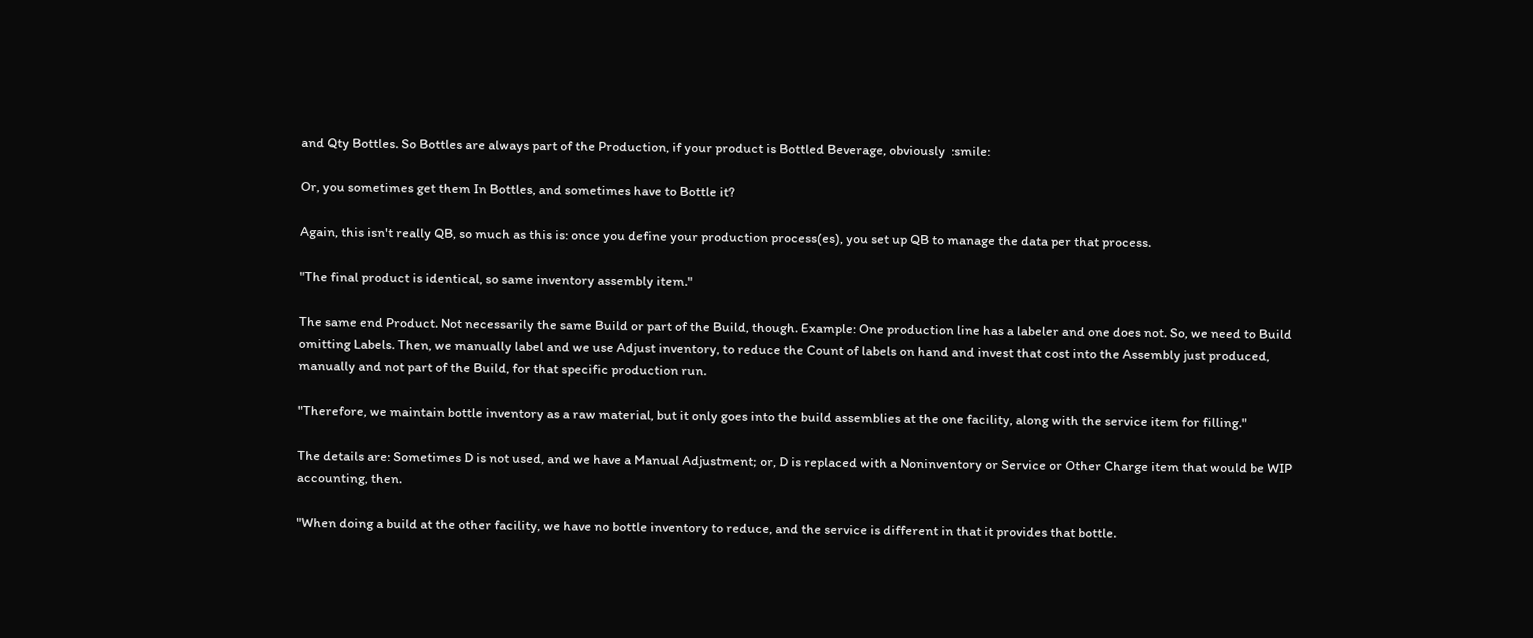and Qty Bottles. So Bottles are always part of the Production, if your product is Bottled Beverage, obviously  :smile:

Or, you sometimes get them In Bottles, and sometimes have to Bottle it?

Again, this isn't really QB, so much as this is: once you define your production process(es), you set up QB to manage the data per that process.

"The final product is identical, so same inventory assembly item."

The same end Product. Not necessarily the same Build or part of the Build, though. Example: One production line has a labeler and one does not. So, we need to Build omitting Labels. Then, we manually label and we use Adjust inventory, to reduce the Count of labels on hand and invest that cost into the Assembly just produced, manually and not part of the Build, for that specific production run.

"Therefore, we maintain bottle inventory as a raw material, but it only goes into the build assemblies at the one facility, along with the service item for filling."

The details are: Sometimes D is not used, and we have a Manual Adjustment; or, D is replaced with a Noninventory or Service or Other Charge item that would be WIP accounting, then.

"When doing a build at the other facility, we have no bottle inventory to reduce, and the service is different in that it provides that bottle.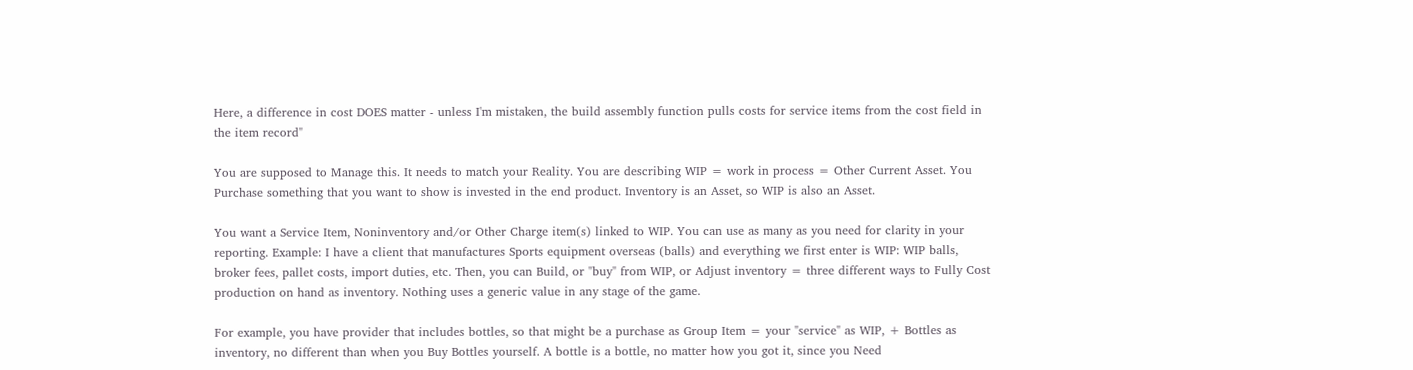Here, a difference in cost DOES matter - unless I'm mistaken, the build assembly function pulls costs for service items from the cost field in the item record"

You are supposed to Manage this. It needs to match your Reality. You are describing WIP = work in process = Other Current Asset. You Purchase something that you want to show is invested in the end product. Inventory is an Asset, so WIP is also an Asset.

You want a Service Item, Noninventory and/or Other Charge item(s) linked to WIP. You can use as many as you need for clarity in your reporting. Example: I have a client that manufactures Sports equipment overseas (balls) and everything we first enter is WIP: WIP balls, broker fees, pallet costs, import duties, etc. Then, you can Build, or "buy" from WIP, or Adjust inventory = three different ways to Fully Cost production on hand as inventory. Nothing uses a generic value in any stage of the game.

For example, you have provider that includes bottles, so that might be a purchase as Group Item = your "service" as WIP, + Bottles as inventory, no different than when you Buy Bottles yourself. A bottle is a bottle, no matter how you got it, since you Need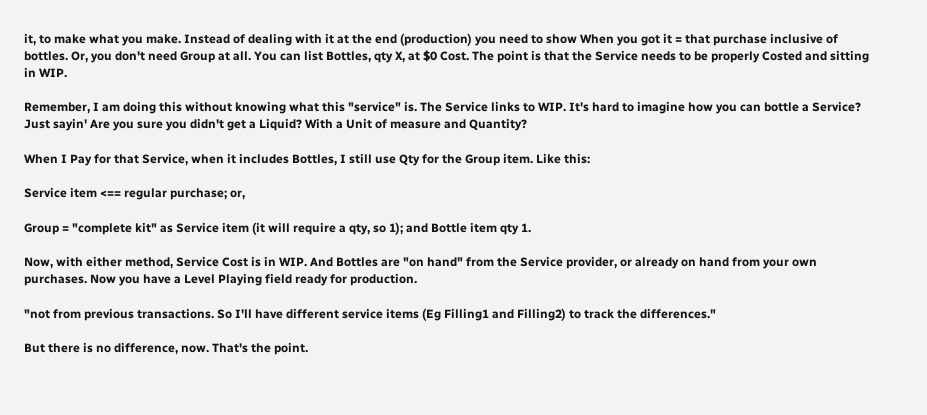it, to make what you make. Instead of dealing with it at the end (production) you need to show When you got it = that purchase inclusive of bottles. Or, you don't need Group at all. You can list Bottles, qty X, at $0 Cost. The point is that the Service needs to be properly Costed and sitting in WIP.

Remember, I am doing this without knowing what this "service" is. The Service links to WIP. It's hard to imagine how you can bottle a Service? Just sayin' Are you sure you didn't get a Liquid? With a Unit of measure and Quantity?

When I Pay for that Service, when it includes Bottles, I still use Qty for the Group item. Like this:

Service item <== regular purchase; or,

Group = "complete kit" as Service item (it will require a qty, so 1); and Bottle item qty 1.

Now, with either method, Service Cost is in WIP. And Bottles are "on hand" from the Service provider, or already on hand from your own purchases. Now you have a Level Playing field ready for production.

"not from previous transactions. So I'll have different service items (Eg Filling1 and Filling2) to track the differences."

But there is no difference, now. That's the point.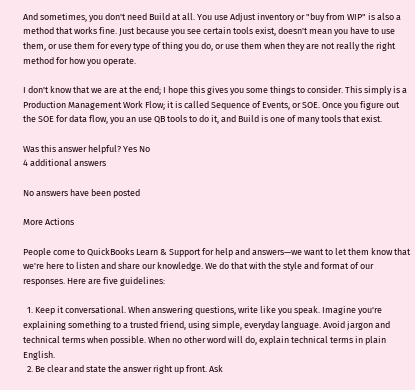And sometimes, you don't need Build at all. You use Adjust inventory or "buy from WIP" is also a method that works fine. Just because you see certain tools exist, doesn't mean you have to use them, or use them for every type of thing you do, or use them when they are not really the right method for how you operate.

I don't know that we are at the end; I hope this gives you some things to consider. This simply is a Production Management Work Flow; it is called Sequence of Events, or SOE. Once you figure out the SOE for data flow, you an use QB tools to do it, and Build is one of many tools that exist.

Was this answer helpful? Yes No
4 additional answers

No answers have been posted

More Actions

People come to QuickBooks Learn & Support for help and answers—we want to let them know that we're here to listen and share our knowledge. We do that with the style and format of our responses. Here are five guidelines:

  1. Keep it conversational. When answering questions, write like you speak. Imagine you're explaining something to a trusted friend, using simple, everyday language. Avoid jargon and technical terms when possible. When no other word will do, explain technical terms in plain English.
  2. Be clear and state the answer right up front. Ask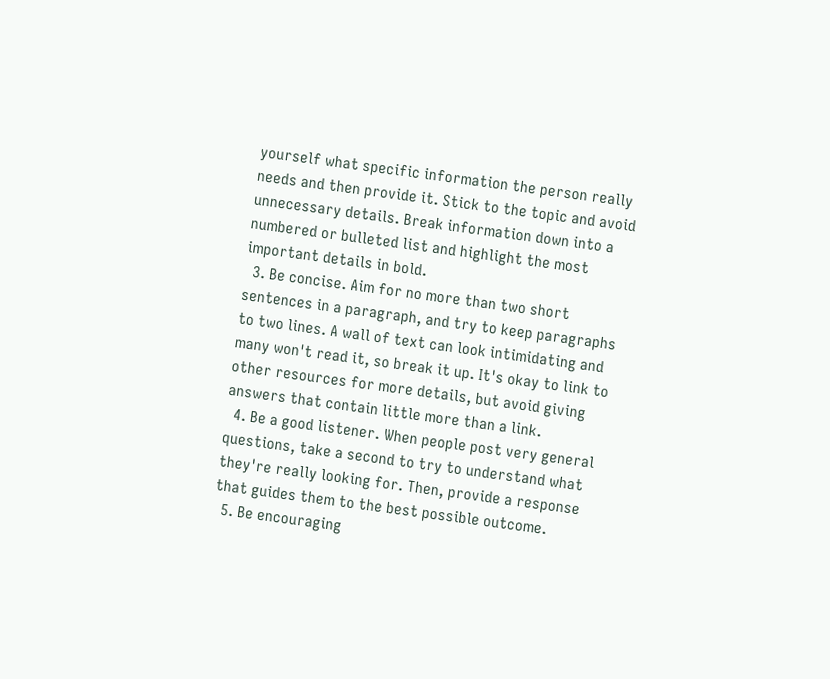yourself what specific information the person really needs and then provide it. Stick to the topic and avoid unnecessary details. Break information down into a numbered or bulleted list and highlight the most important details in bold.
  3. Be concise. Aim for no more than two short sentences in a paragraph, and try to keep paragraphs to two lines. A wall of text can look intimidating and many won't read it, so break it up. It's okay to link to other resources for more details, but avoid giving answers that contain little more than a link.
  4. Be a good listener. When people post very general questions, take a second to try to understand what they're really looking for. Then, provide a response that guides them to the best possible outcome.
  5. Be encouraging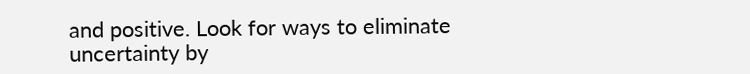and positive. Look for ways to eliminate uncertainty by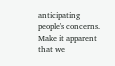anticipating people's concerns. Make it apparent that we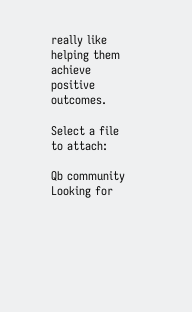really like helping them achieve positive outcomes.

Select a file to attach:

Qb community
Looking for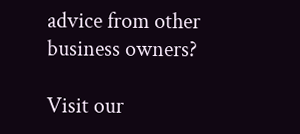advice from other business owners?

Visit our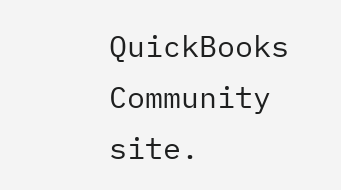QuickBooks Community site.